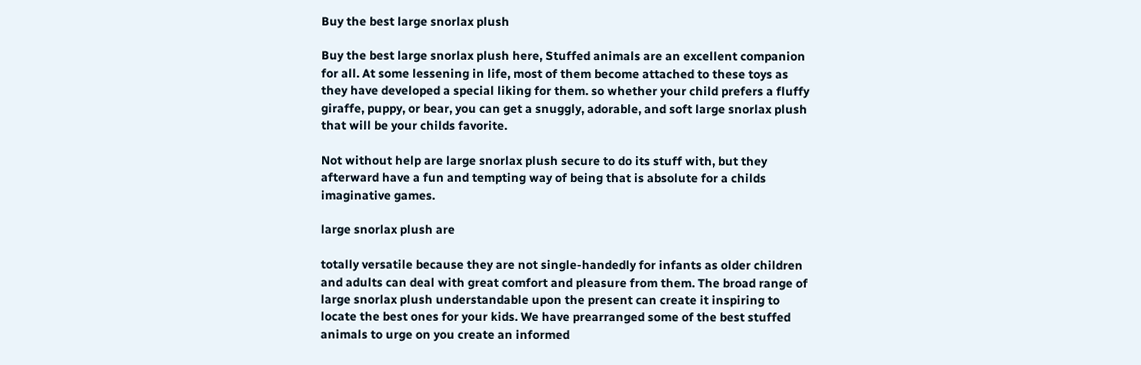Buy the best large snorlax plush

Buy the best large snorlax plush here, Stuffed animals are an excellent companion for all. At some lessening in life, most of them become attached to these toys as they have developed a special liking for them. so whether your child prefers a fluffy giraffe, puppy, or bear, you can get a snuggly, adorable, and soft large snorlax plush that will be your childs favorite.

Not without help are large snorlax plush secure to do its stuff with, but they afterward have a fun and tempting way of being that is absolute for a childs imaginative games.

large snorlax plush are

totally versatile because they are not single-handedly for infants as older children and adults can deal with great comfort and pleasure from them. The broad range of large snorlax plush understandable upon the present can create it inspiring to locate the best ones for your kids. We have prearranged some of the best stuffed animals to urge on you create an informed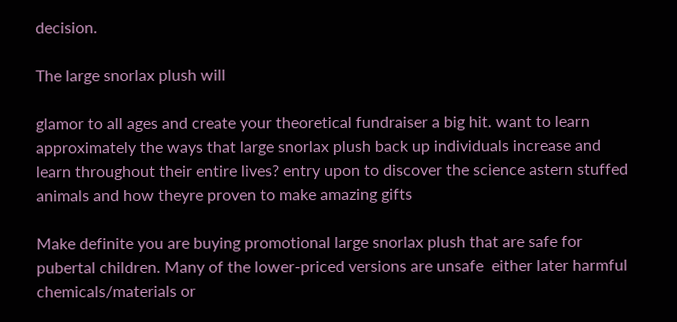decision.

The large snorlax plush will

glamor to all ages and create your theoretical fundraiser a big hit. want to learn approximately the ways that large snorlax plush back up individuals increase and learn throughout their entire lives? entry upon to discover the science astern stuffed animals and how theyre proven to make amazing gifts

Make definite you are buying promotional large snorlax plush that are safe for pubertal children. Many of the lower-priced versions are unsafe  either later harmful chemicals/materials or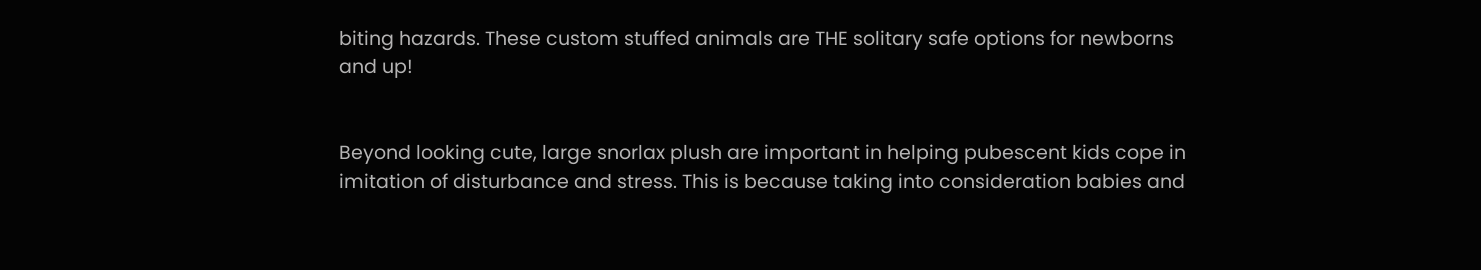biting hazards. These custom stuffed animals are THE solitary safe options for newborns and up!


Beyond looking cute, large snorlax plush are important in helping pubescent kids cope in imitation of disturbance and stress. This is because taking into consideration babies and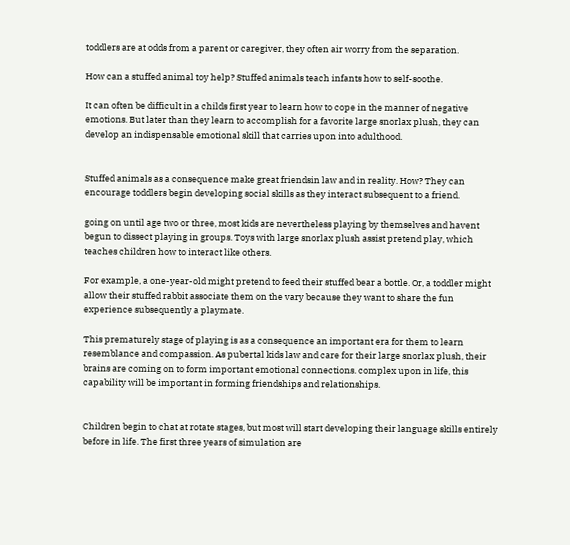toddlers are at odds from a parent or caregiver, they often air worry from the separation.

How can a stuffed animal toy help? Stuffed animals teach infants how to self-soothe.

It can often be difficult in a childs first year to learn how to cope in the manner of negative emotions. But later than they learn to accomplish for a favorite large snorlax plush, they can develop an indispensable emotional skill that carries upon into adulthood.


Stuffed animals as a consequence make great friendsin law and in reality. How? They can encourage toddlers begin developing social skills as they interact subsequent to a friend.

going on until age two or three, most kids are nevertheless playing by themselves and havent begun to dissect playing in groups. Toys with large snorlax plush assist pretend play, which teaches children how to interact like others.

For example, a one-year-old might pretend to feed their stuffed bear a bottle. Or, a toddler might allow their stuffed rabbit associate them on the vary because they want to share the fun experience subsequently a playmate.

This prematurely stage of playing is as a consequence an important era for them to learn resemblance and compassion. As pubertal kids law and care for their large snorlax plush, their brains are coming on to form important emotional connections. complex upon in life, this capability will be important in forming friendships and relationships.


Children begin to chat at rotate stages, but most will start developing their language skills entirely before in life. The first three years of simulation are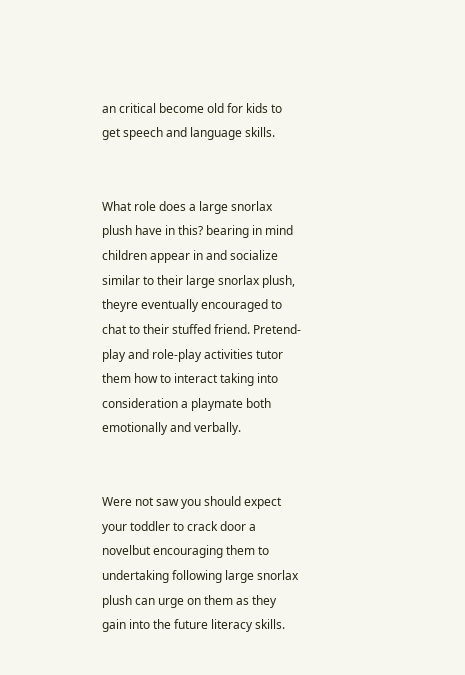an critical become old for kids to get speech and language skills.


What role does a large snorlax plush have in this? bearing in mind children appear in and socialize similar to their large snorlax plush, theyre eventually encouraged to chat to their stuffed friend. Pretend-play and role-play activities tutor them how to interact taking into consideration a playmate both emotionally and verbally.


Were not saw you should expect your toddler to crack door a novelbut encouraging them to undertaking following large snorlax plush can urge on them as they gain into the future literacy skills.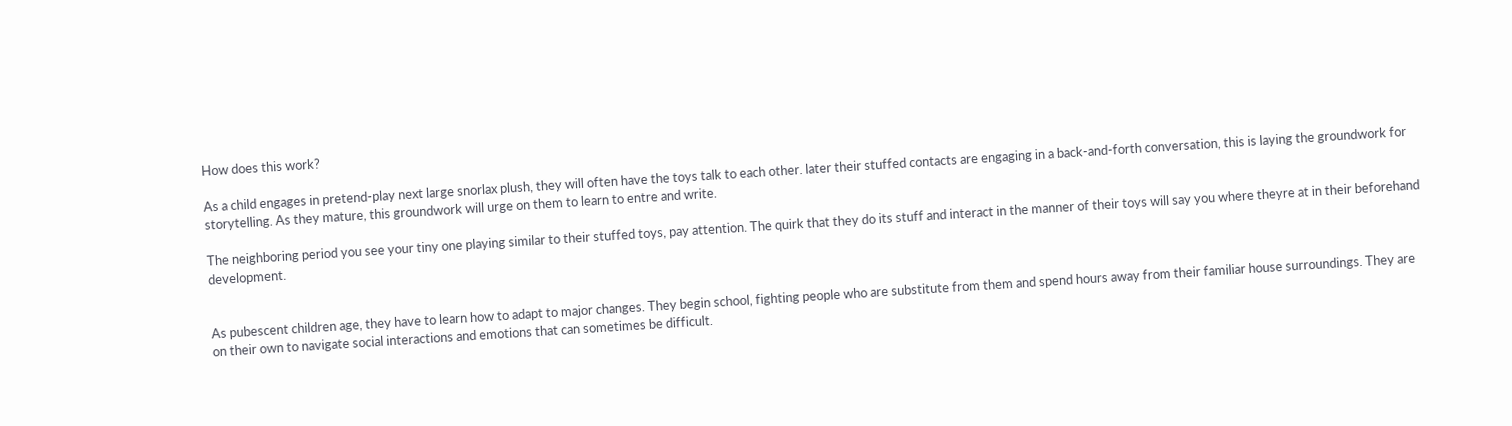How does this work?

As a child engages in pretend-play next large snorlax plush, they will often have the toys talk to each other. later their stuffed contacts are engaging in a back-and-forth conversation, this is laying the groundwork for storytelling. As they mature, this groundwork will urge on them to learn to entre and write.

The neighboring period you see your tiny one playing similar to their stuffed toys, pay attention. The quirk that they do its stuff and interact in the manner of their toys will say you where theyre at in their beforehand development.


As pubescent children age, they have to learn how to adapt to major changes. They begin school, fighting people who are substitute from them and spend hours away from their familiar house surroundings. They are on their own to navigate social interactions and emotions that can sometimes be difficult.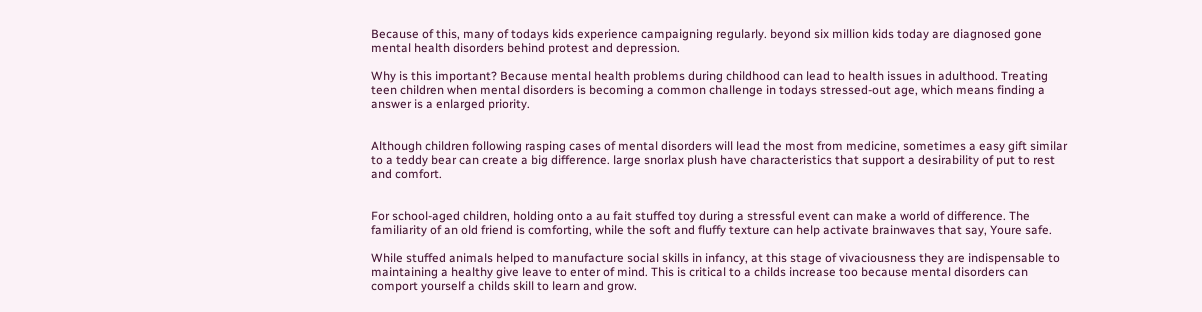Because of this, many of todays kids experience campaigning regularly. beyond six million kids today are diagnosed gone mental health disorders behind protest and depression.

Why is this important? Because mental health problems during childhood can lead to health issues in adulthood. Treating teen children when mental disorders is becoming a common challenge in todays stressed-out age, which means finding a answer is a enlarged priority.


Although children following rasping cases of mental disorders will lead the most from medicine, sometimes a easy gift similar to a teddy bear can create a big difference. large snorlax plush have characteristics that support a desirability of put to rest and comfort.


For school-aged children, holding onto a au fait stuffed toy during a stressful event can make a world of difference. The familiarity of an old friend is comforting, while the soft and fluffy texture can help activate brainwaves that say, Youre safe.

While stuffed animals helped to manufacture social skills in infancy, at this stage of vivaciousness they are indispensable to maintaining a healthy give leave to enter of mind. This is critical to a childs increase too because mental disorders can comport yourself a childs skill to learn and grow.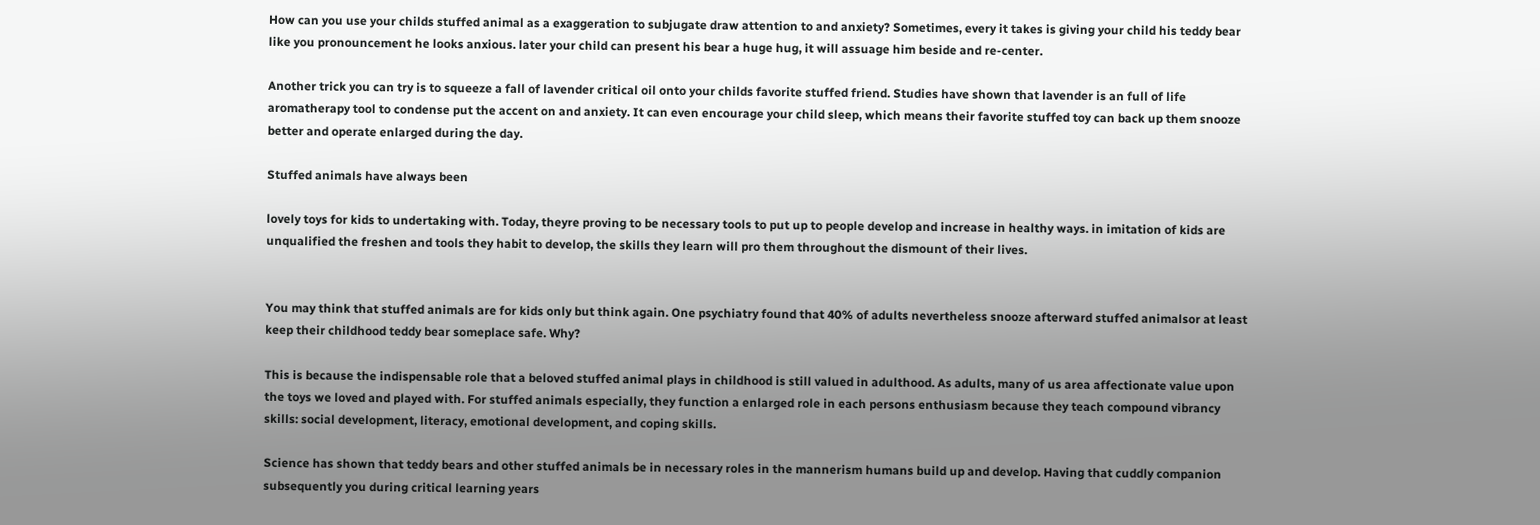How can you use your childs stuffed animal as a exaggeration to subjugate draw attention to and anxiety? Sometimes, every it takes is giving your child his teddy bear like you pronouncement he looks anxious. later your child can present his bear a huge hug, it will assuage him beside and re-center.

Another trick you can try is to squeeze a fall of lavender critical oil onto your childs favorite stuffed friend. Studies have shown that lavender is an full of life aromatherapy tool to condense put the accent on and anxiety. It can even encourage your child sleep, which means their favorite stuffed toy can back up them snooze better and operate enlarged during the day.

Stuffed animals have always been

lovely toys for kids to undertaking with. Today, theyre proving to be necessary tools to put up to people develop and increase in healthy ways. in imitation of kids are unqualified the freshen and tools they habit to develop, the skills they learn will pro them throughout the dismount of their lives.


You may think that stuffed animals are for kids only but think again. One psychiatry found that 40% of adults nevertheless snooze afterward stuffed animalsor at least keep their childhood teddy bear someplace safe. Why?

This is because the indispensable role that a beloved stuffed animal plays in childhood is still valued in adulthood. As adults, many of us area affectionate value upon the toys we loved and played with. For stuffed animals especially, they function a enlarged role in each persons enthusiasm because they teach compound vibrancy skills: social development, literacy, emotional development, and coping skills.

Science has shown that teddy bears and other stuffed animals be in necessary roles in the mannerism humans build up and develop. Having that cuddly companion subsequently you during critical learning years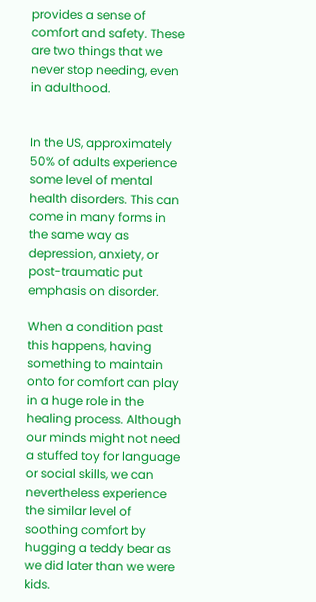provides a sense of comfort and safety. These are two things that we never stop needing, even in adulthood.


In the US, approximately 50% of adults experience some level of mental health disorders. This can come in many forms in the same way as depression, anxiety, or post-traumatic put emphasis on disorder.

When a condition past this happens, having something to maintain onto for comfort can play in a huge role in the healing process. Although our minds might not need a stuffed toy for language or social skills, we can nevertheless experience the similar level of soothing comfort by hugging a teddy bear as we did later than we were kids.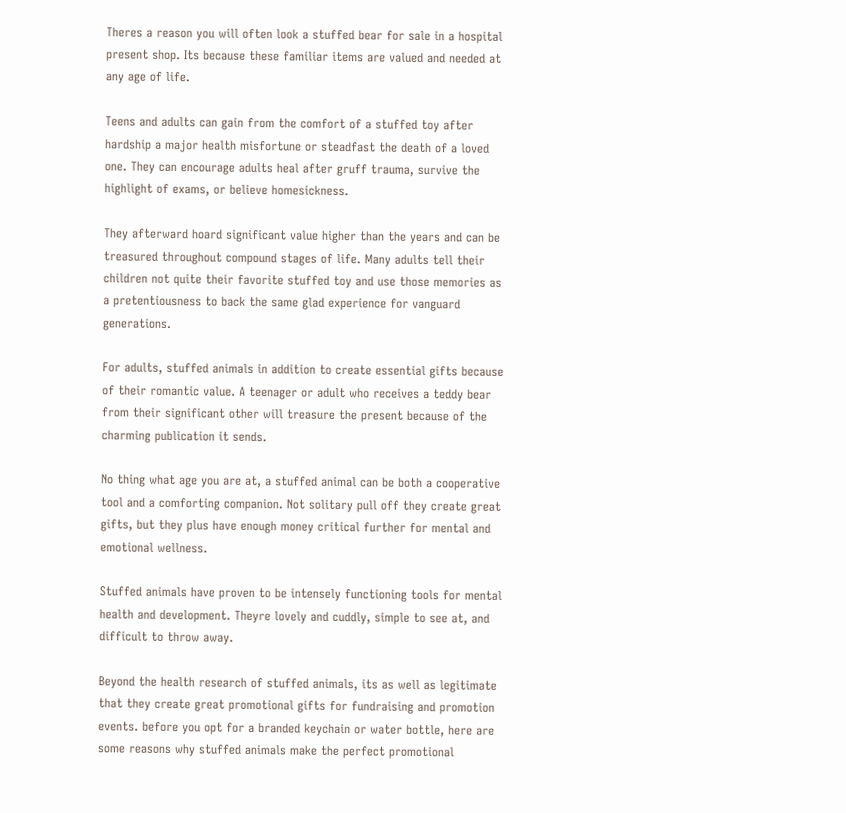Theres a reason you will often look a stuffed bear for sale in a hospital present shop. Its because these familiar items are valued and needed at any age of life.

Teens and adults can gain from the comfort of a stuffed toy after hardship a major health misfortune or steadfast the death of a loved one. They can encourage adults heal after gruff trauma, survive the highlight of exams, or believe homesickness.

They afterward hoard significant value higher than the years and can be treasured throughout compound stages of life. Many adults tell their children not quite their favorite stuffed toy and use those memories as a pretentiousness to back the same glad experience for vanguard generations.

For adults, stuffed animals in addition to create essential gifts because of their romantic value. A teenager or adult who receives a teddy bear from their significant other will treasure the present because of the charming publication it sends.

No thing what age you are at, a stuffed animal can be both a cooperative tool and a comforting companion. Not solitary pull off they create great gifts, but they plus have enough money critical further for mental and emotional wellness.

Stuffed animals have proven to be intensely functioning tools for mental health and development. Theyre lovely and cuddly, simple to see at, and difficult to throw away.

Beyond the health research of stuffed animals, its as well as legitimate that they create great promotional gifts for fundraising and promotion events. before you opt for a branded keychain or water bottle, here are some reasons why stuffed animals make the perfect promotional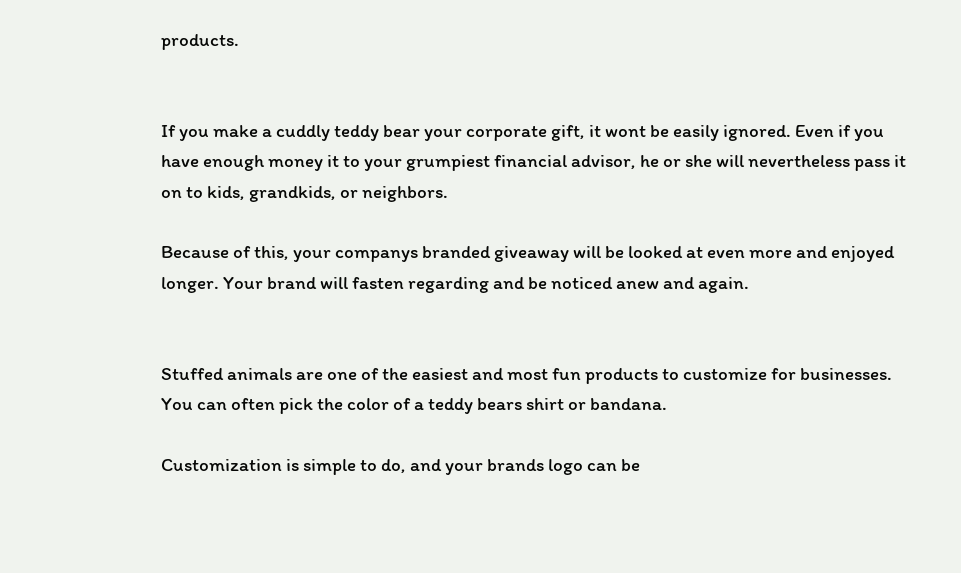products.


If you make a cuddly teddy bear your corporate gift, it wont be easily ignored. Even if you have enough money it to your grumpiest financial advisor, he or she will nevertheless pass it on to kids, grandkids, or neighbors.

Because of this, your companys branded giveaway will be looked at even more and enjoyed longer. Your brand will fasten regarding and be noticed anew and again.


Stuffed animals are one of the easiest and most fun products to customize for businesses. You can often pick the color of a teddy bears shirt or bandana.

Customization is simple to do, and your brands logo can be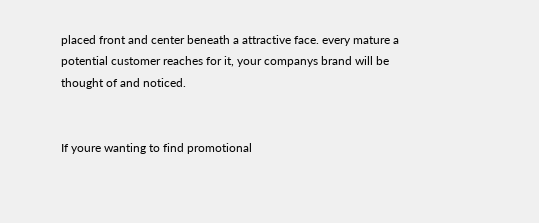placed front and center beneath a attractive face. every mature a potential customer reaches for it, your companys brand will be thought of and noticed.


If youre wanting to find promotional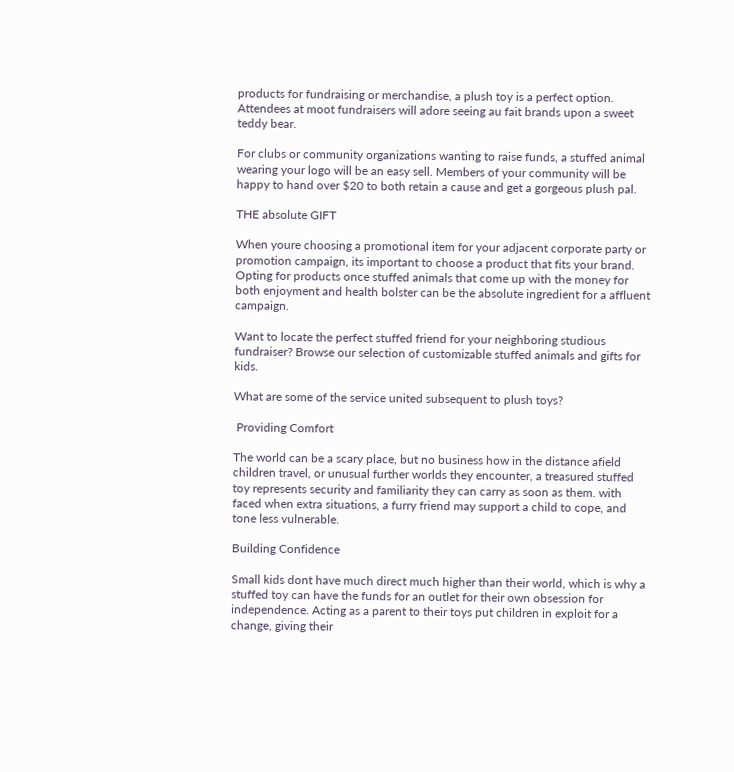products for fundraising or merchandise, a plush toy is a perfect option. Attendees at moot fundraisers will adore seeing au fait brands upon a sweet teddy bear.

For clubs or community organizations wanting to raise funds, a stuffed animal wearing your logo will be an easy sell. Members of your community will be happy to hand over $20 to both retain a cause and get a gorgeous plush pal.

THE absolute GIFT

When youre choosing a promotional item for your adjacent corporate party or promotion campaign, its important to choose a product that fits your brand. Opting for products once stuffed animals that come up with the money for both enjoyment and health bolster can be the absolute ingredient for a affluent campaign.

Want to locate the perfect stuffed friend for your neighboring studious fundraiser? Browse our selection of customizable stuffed animals and gifts for kids.

What are some of the service united subsequent to plush toys?

 Providing Comfort

The world can be a scary place, but no business how in the distance afield children travel, or unusual further worlds they encounter, a treasured stuffed toy represents security and familiarity they can carry as soon as them. with faced when extra situations, a furry friend may support a child to cope, and tone less vulnerable.

Building Confidence

Small kids dont have much direct much higher than their world, which is why a stuffed toy can have the funds for an outlet for their own obsession for independence. Acting as a parent to their toys put children in exploit for a change, giving their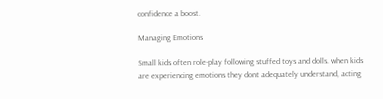confidence a boost.

Managing Emotions

Small kids often role-play following stuffed toys and dolls. when kids are experiencing emotions they dont adequately understand, acting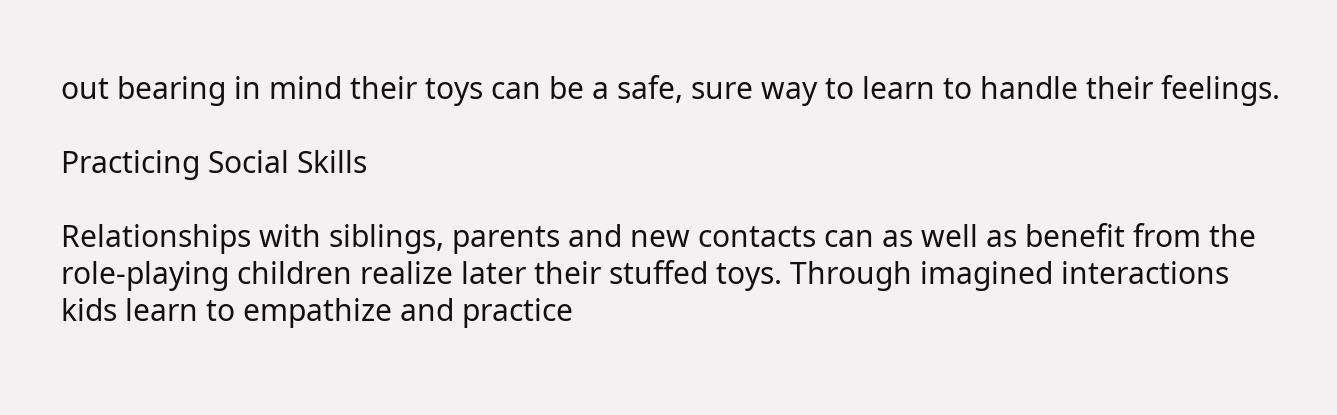out bearing in mind their toys can be a safe, sure way to learn to handle their feelings.

Practicing Social Skills

Relationships with siblings, parents and new contacts can as well as benefit from the role-playing children realize later their stuffed toys. Through imagined interactions kids learn to empathize and practice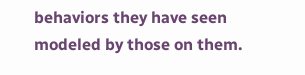behaviors they have seen modeled by those on them.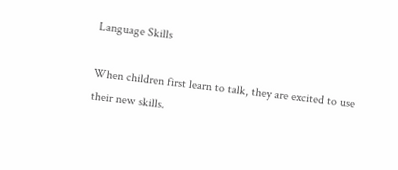Language Skills

When children first learn to talk, they are excited to use their new skills.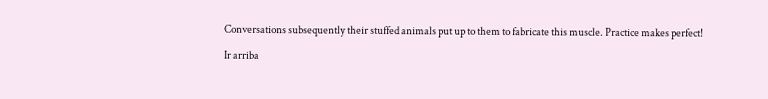Conversations subsequently their stuffed animals put up to them to fabricate this muscle. Practice makes perfect!

Ir arriba